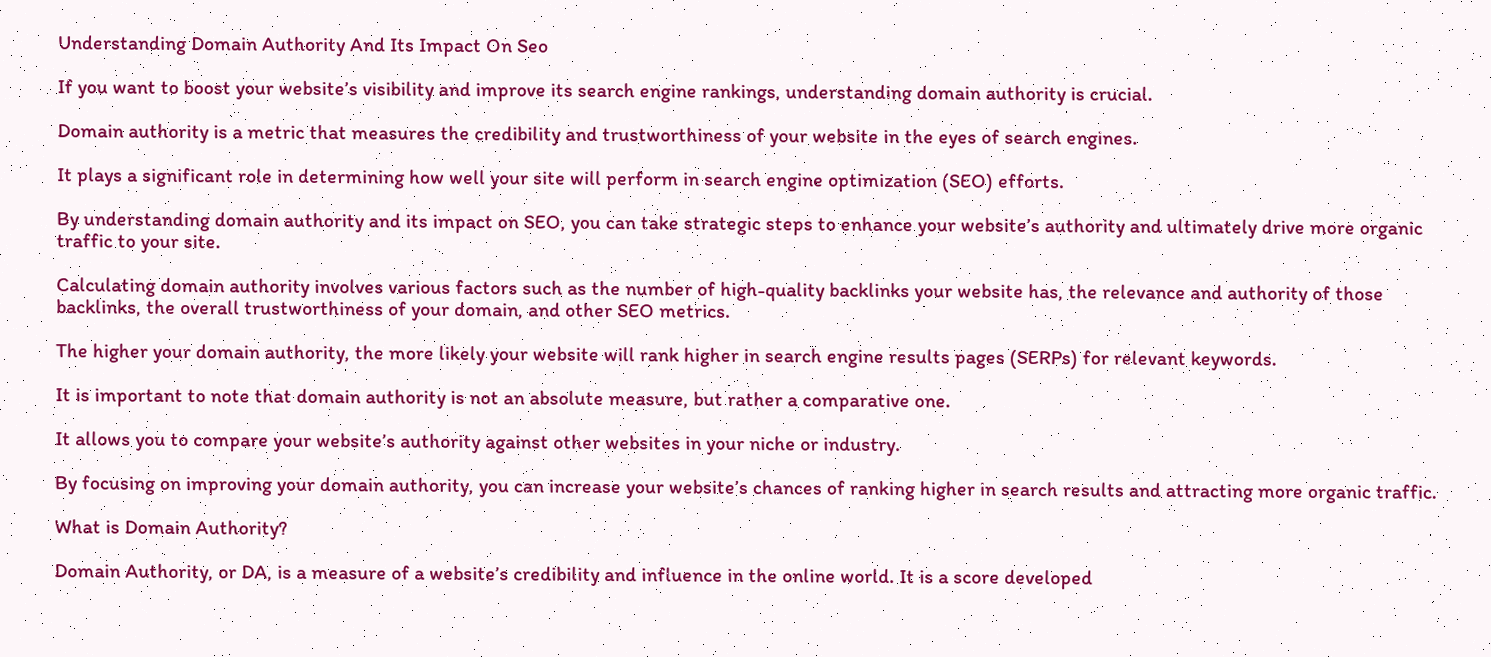Understanding Domain Authority And Its Impact On Seo

If you want to boost your website’s visibility and improve its search engine rankings, understanding domain authority is crucial.

Domain authority is a metric that measures the credibility and trustworthiness of your website in the eyes of search engines.

It plays a significant role in determining how well your site will perform in search engine optimization (SEO) efforts.

By understanding domain authority and its impact on SEO, you can take strategic steps to enhance your website’s authority and ultimately drive more organic traffic to your site.

Calculating domain authority involves various factors such as the number of high-quality backlinks your website has, the relevance and authority of those backlinks, the overall trustworthiness of your domain, and other SEO metrics.

The higher your domain authority, the more likely your website will rank higher in search engine results pages (SERPs) for relevant keywords.

It is important to note that domain authority is not an absolute measure, but rather a comparative one.

It allows you to compare your website’s authority against other websites in your niche or industry.

By focusing on improving your domain authority, you can increase your website’s chances of ranking higher in search results and attracting more organic traffic.

What is Domain Authority?

Domain Authority, or DA, is a measure of a website’s credibility and influence in the online world. It is a score developed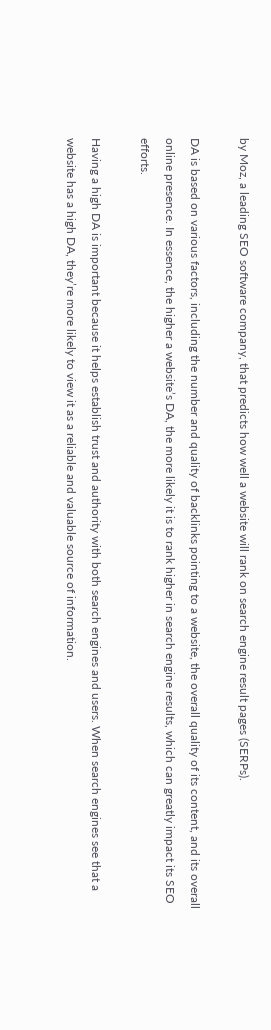by Moz, a leading SEO software company, that predicts how well a website will rank on search engine result pages (SERPs).

DA is based on various factors, including the number and quality of backlinks pointing to a website, the overall quality of its content, and its overall online presence. In essence, the higher a website’s DA, the more likely it is to rank higher in search engine results, which can greatly impact its SEO efforts.

Having a high DA is important because it helps establish trust and authority with both search engines and users. When search engines see that a website has a high DA, they’re more likely to view it as a reliable and valuable source of information.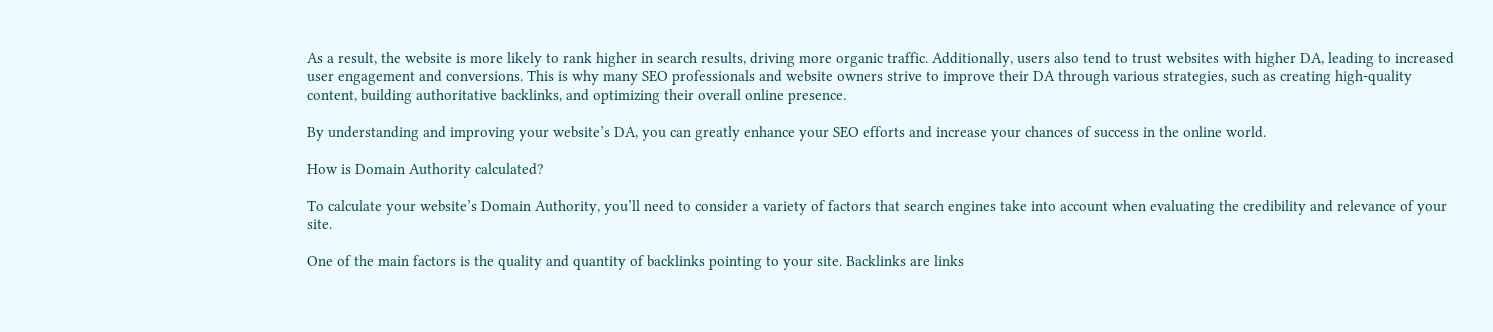As a result, the website is more likely to rank higher in search results, driving more organic traffic. Additionally, users also tend to trust websites with higher DA, leading to increased user engagement and conversions. This is why many SEO professionals and website owners strive to improve their DA through various strategies, such as creating high-quality content, building authoritative backlinks, and optimizing their overall online presence.

By understanding and improving your website’s DA, you can greatly enhance your SEO efforts and increase your chances of success in the online world.

How is Domain Authority calculated?

To calculate your website’s Domain Authority, you’ll need to consider a variety of factors that search engines take into account when evaluating the credibility and relevance of your site.

One of the main factors is the quality and quantity of backlinks pointing to your site. Backlinks are links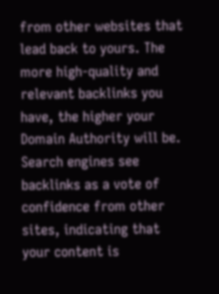from other websites that lead back to yours. The more high-quality and relevant backlinks you have, the higher your Domain Authority will be. Search engines see backlinks as a vote of confidence from other sites, indicating that your content is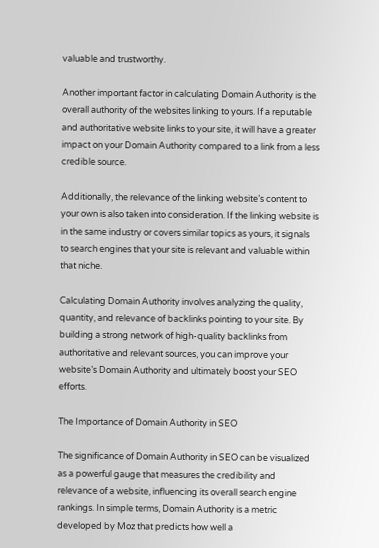valuable and trustworthy.

Another important factor in calculating Domain Authority is the overall authority of the websites linking to yours. If a reputable and authoritative website links to your site, it will have a greater impact on your Domain Authority compared to a link from a less credible source.

Additionally, the relevance of the linking website’s content to your own is also taken into consideration. If the linking website is in the same industry or covers similar topics as yours, it signals to search engines that your site is relevant and valuable within that niche.

Calculating Domain Authority involves analyzing the quality, quantity, and relevance of backlinks pointing to your site. By building a strong network of high-quality backlinks from authoritative and relevant sources, you can improve your website’s Domain Authority and ultimately boost your SEO efforts.

The Importance of Domain Authority in SEO

The significance of Domain Authority in SEO can be visualized as a powerful gauge that measures the credibility and relevance of a website, influencing its overall search engine rankings. In simple terms, Domain Authority is a metric developed by Moz that predicts how well a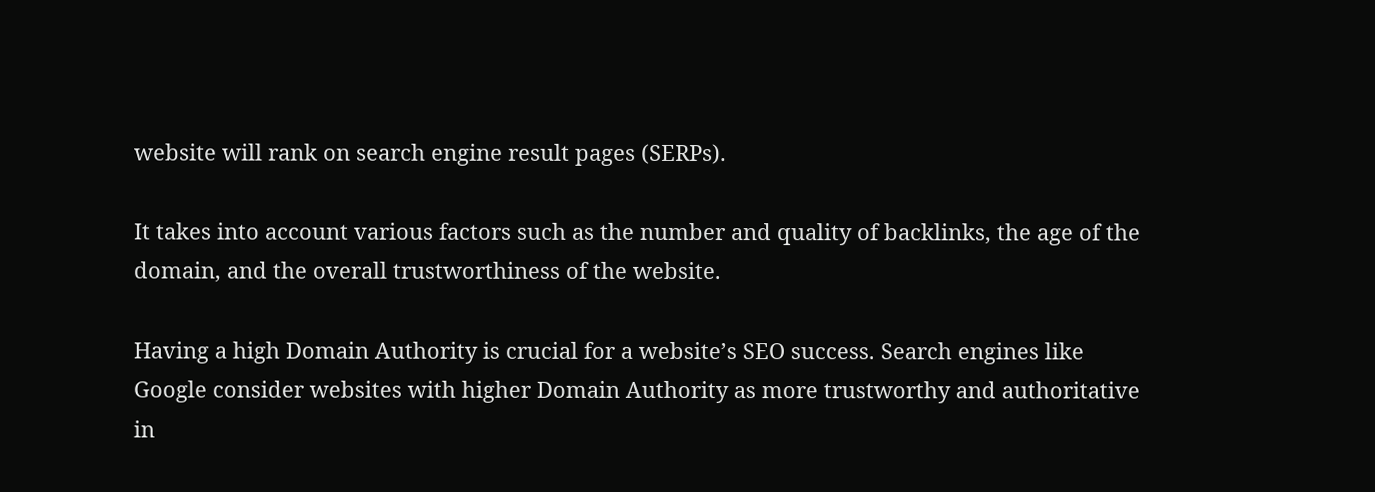website will rank on search engine result pages (SERPs).

It takes into account various factors such as the number and quality of backlinks, the age of the domain, and the overall trustworthiness of the website.

Having a high Domain Authority is crucial for a website’s SEO success. Search engines like Google consider websites with higher Domain Authority as more trustworthy and authoritative in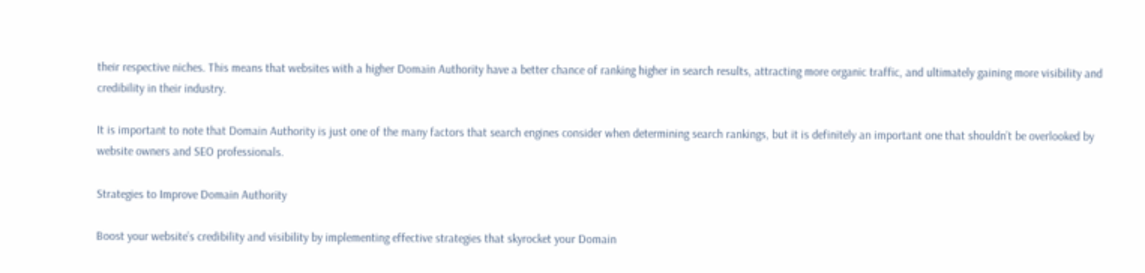their respective niches. This means that websites with a higher Domain Authority have a better chance of ranking higher in search results, attracting more organic traffic, and ultimately gaining more visibility and credibility in their industry.

It is important to note that Domain Authority is just one of the many factors that search engines consider when determining search rankings, but it is definitely an important one that shouldn’t be overlooked by website owners and SEO professionals.

Strategies to Improve Domain Authority

Boost your website’s credibility and visibility by implementing effective strategies that skyrocket your Domain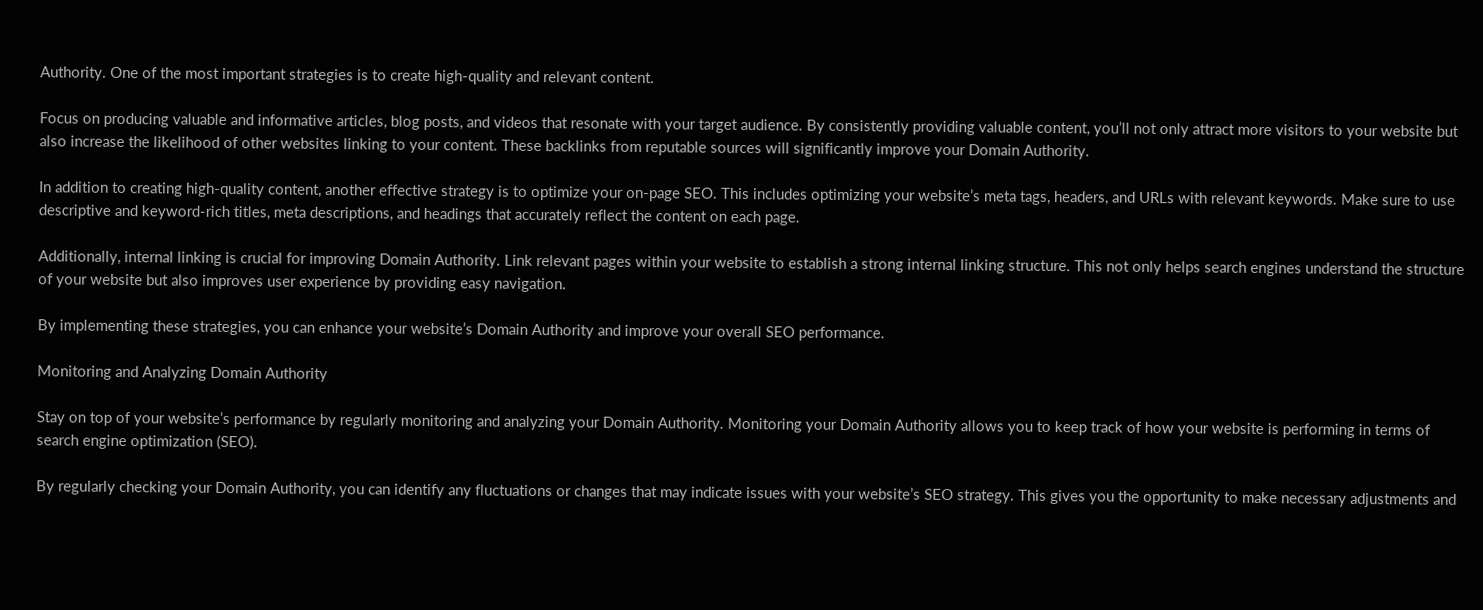Authority. One of the most important strategies is to create high-quality and relevant content.

Focus on producing valuable and informative articles, blog posts, and videos that resonate with your target audience. By consistently providing valuable content, you’ll not only attract more visitors to your website but also increase the likelihood of other websites linking to your content. These backlinks from reputable sources will significantly improve your Domain Authority.

In addition to creating high-quality content, another effective strategy is to optimize your on-page SEO. This includes optimizing your website’s meta tags, headers, and URLs with relevant keywords. Make sure to use descriptive and keyword-rich titles, meta descriptions, and headings that accurately reflect the content on each page.

Additionally, internal linking is crucial for improving Domain Authority. Link relevant pages within your website to establish a strong internal linking structure. This not only helps search engines understand the structure of your website but also improves user experience by providing easy navigation.

By implementing these strategies, you can enhance your website’s Domain Authority and improve your overall SEO performance.

Monitoring and Analyzing Domain Authority

Stay on top of your website’s performance by regularly monitoring and analyzing your Domain Authority. Monitoring your Domain Authority allows you to keep track of how your website is performing in terms of search engine optimization (SEO).

By regularly checking your Domain Authority, you can identify any fluctuations or changes that may indicate issues with your website’s SEO strategy. This gives you the opportunity to make necessary adjustments and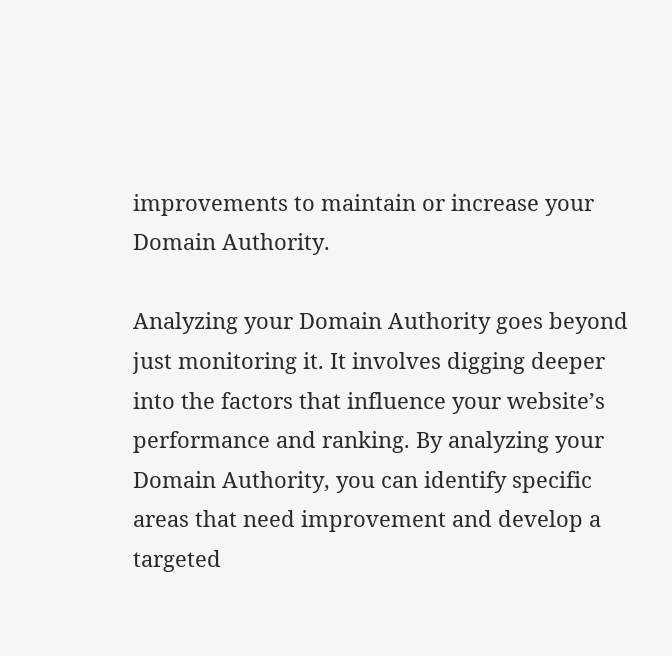improvements to maintain or increase your Domain Authority.

Analyzing your Domain Authority goes beyond just monitoring it. It involves digging deeper into the factors that influence your website’s performance and ranking. By analyzing your Domain Authority, you can identify specific areas that need improvement and develop a targeted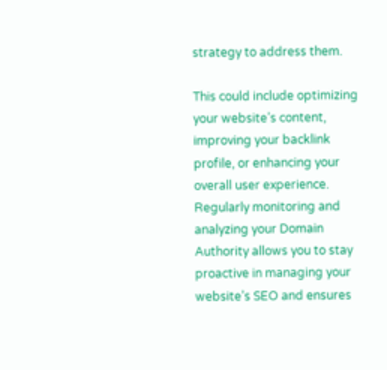strategy to address them.

This could include optimizing your website’s content, improving your backlink profile, or enhancing your overall user experience. Regularly monitoring and analyzing your Domain Authority allows you to stay proactive in managing your website’s SEO and ensures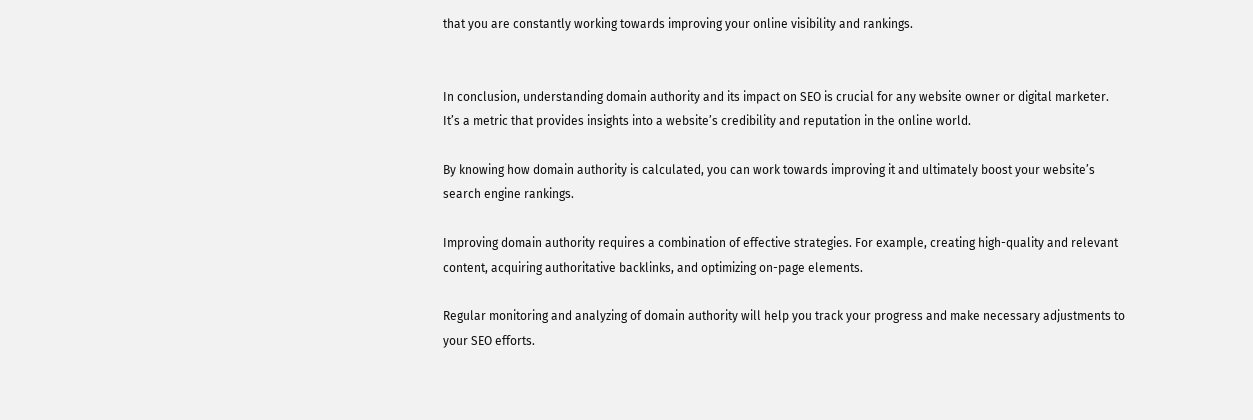that you are constantly working towards improving your online visibility and rankings.


In conclusion, understanding domain authority and its impact on SEO is crucial for any website owner or digital marketer. It’s a metric that provides insights into a website’s credibility and reputation in the online world.

By knowing how domain authority is calculated, you can work towards improving it and ultimately boost your website’s search engine rankings.

Improving domain authority requires a combination of effective strategies. For example, creating high-quality and relevant content, acquiring authoritative backlinks, and optimizing on-page elements.

Regular monitoring and analyzing of domain authority will help you track your progress and make necessary adjustments to your SEO efforts.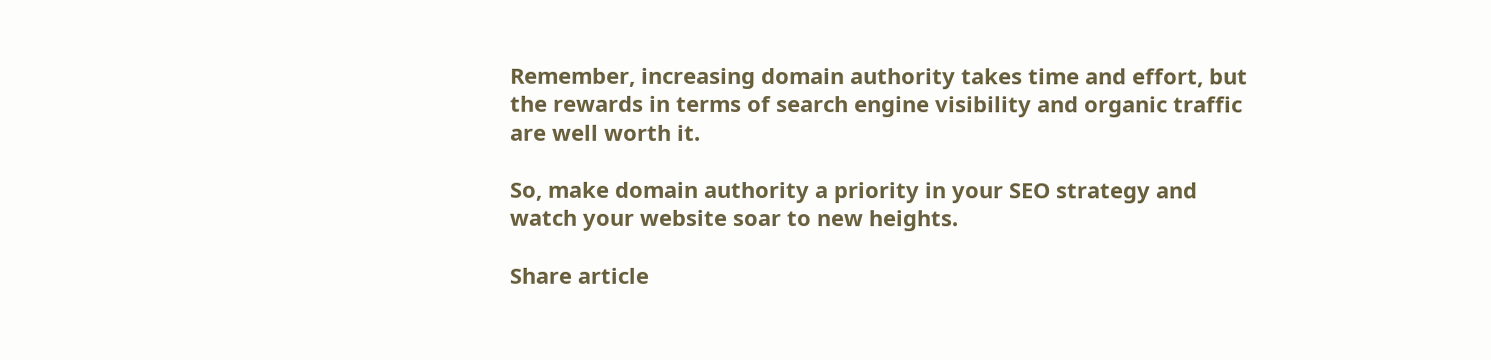Remember, increasing domain authority takes time and effort, but the rewards in terms of search engine visibility and organic traffic are well worth it.

So, make domain authority a priority in your SEO strategy and watch your website soar to new heights.

Share article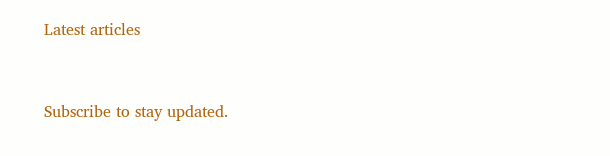Latest articles


Subscribe to stay updated.